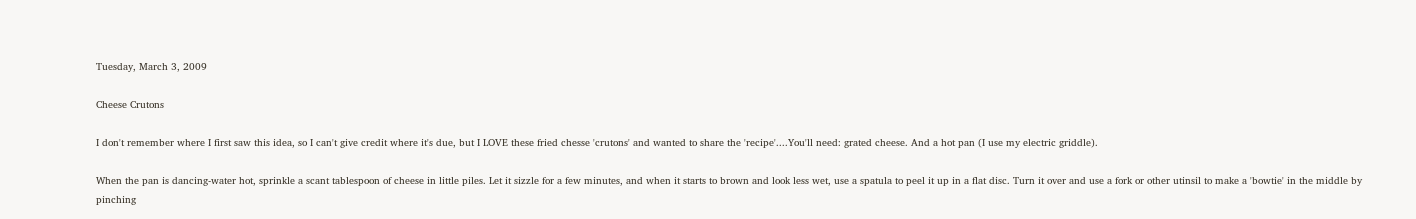Tuesday, March 3, 2009

Cheese Crutons

I don't remember where I first saw this idea, so I can't give credit where it's due, but I LOVE these fried chesse 'crutons' and wanted to share the 'recipe'....You'll need: grated cheese. And a hot pan (I use my electric griddle).

When the pan is dancing-water hot, sprinkle a scant tablespoon of cheese in little piles. Let it sizzle for a few minutes, and when it starts to brown and look less wet, use a spatula to peel it up in a flat disc. Turn it over and use a fork or other utinsil to make a 'bowtie' in the middle by pinching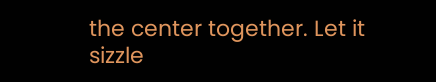the center together. Let it sizzle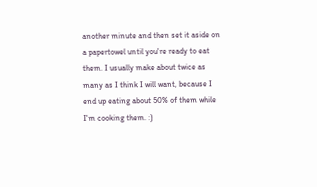another minute and then set it aside on a papertowel until you're ready to eat them. I usually make about twice as many as I think I will want, because I end up eating about 50% of them while I'm cooking them. :)